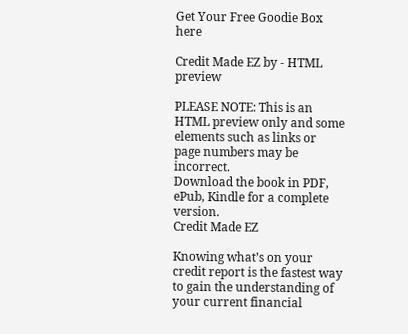Get Your Free Goodie Box here

Credit Made EZ by - HTML preview

PLEASE NOTE: This is an HTML preview only and some elements such as links or page numbers may be incorrect.
Download the book in PDF, ePub, Kindle for a complete version.
Credit Made EZ

Knowing what’s on your credit report is the fastest way to gain the understanding of your current financial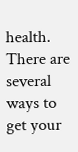health. There are several ways to get your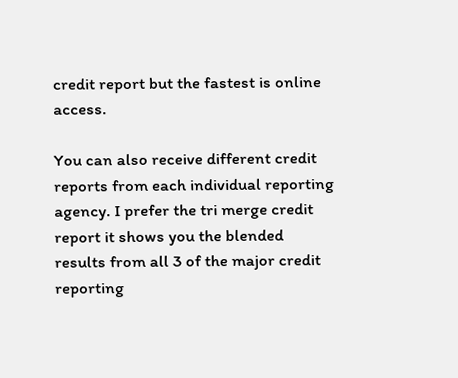credit report but the fastest is online access.

You can also receive different credit reports from each individual reporting agency. I prefer the tri merge credit report it shows you the blended results from all 3 of the major credit reporting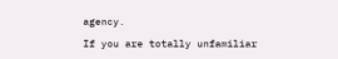agency.

If you are totally unfamiliar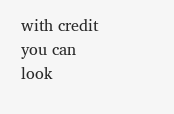with credit you can look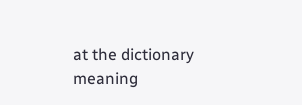at the dictionary meaning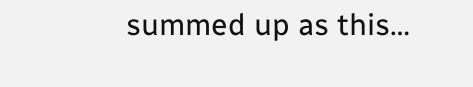summed up as this…